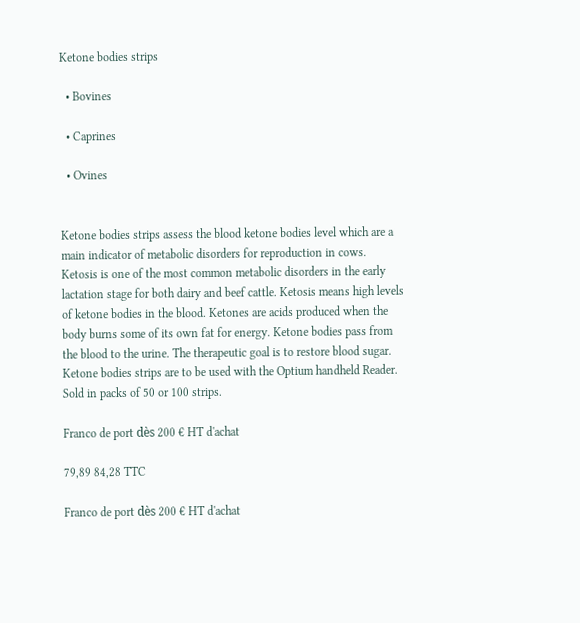Ketone bodies strips

  • Bovines

  • Caprines

  • Ovines


Ketone bodies strips assess the blood ketone bodies level which are a main indicator of metabolic disorders for reproduction in cows. Ketosis is one of the most common metabolic disorders in the early lactation stage for both dairy and beef cattle. Ketosis means high levels of ketone bodies in the blood. Ketones are acids produced when the body burns some of its own fat for energy. Ketone bodies pass from the blood to the urine. The therapeutic goal is to restore blood sugar. Ketone bodies strips are to be used with the Optium handheld Reader. Sold in packs of 50 or 100 strips.

Franco de port dès 200 € HT d'achat

79,89 84,28 TTC

Franco de port dès 200 € HT d'achat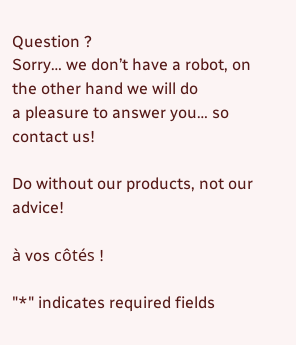Question ?
Sorry… we don’t have a robot, on the other hand we will do
a pleasure to answer you… so contact us!

Do without our products, not our advice!

à vos côtés !

"*" indicates required fields